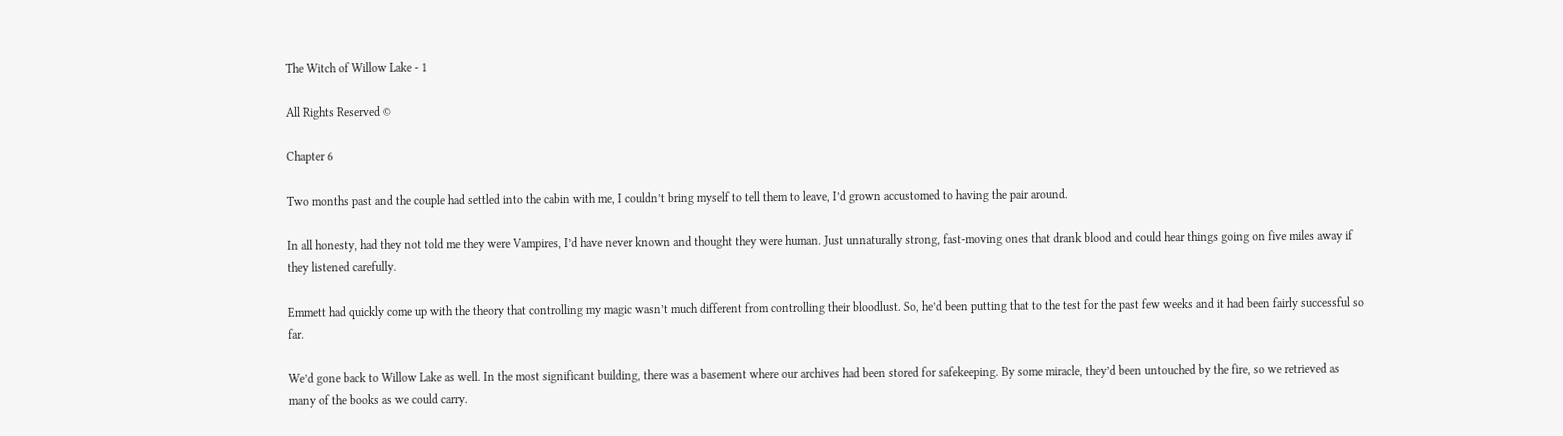The Witch of Willow Lake - 1

All Rights Reserved ©

Chapter 6

Two months past and the couple had settled into the cabin with me, I couldn’t bring myself to tell them to leave, I’d grown accustomed to having the pair around.

In all honesty, had they not told me they were Vampires, I’d have never known and thought they were human. Just unnaturally strong, fast-moving ones that drank blood and could hear things going on five miles away if they listened carefully.

Emmett had quickly come up with the theory that controlling my magic wasn’t much different from controlling their bloodlust. So, he’d been putting that to the test for the past few weeks and it had been fairly successful so far.

We’d gone back to Willow Lake as well. In the most significant building, there was a basement where our archives had been stored for safekeeping. By some miracle, they’d been untouched by the fire, so we retrieved as many of the books as we could carry.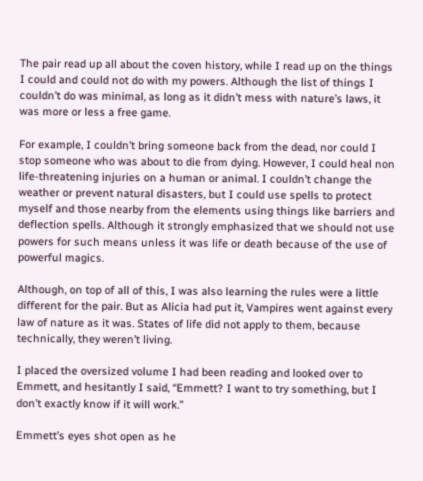The pair read up all about the coven history, while I read up on the things I could and could not do with my powers. Although the list of things I couldn’t do was minimal, as long as it didn’t mess with nature’s laws, it was more or less a free game.

For example, I couldn’t bring someone back from the dead, nor could I stop someone who was about to die from dying. However, I could heal non life-threatening injuries on a human or animal. I couldn’t change the weather or prevent natural disasters, but I could use spells to protect myself and those nearby from the elements using things like barriers and deflection spells. Although it strongly emphasized that we should not use powers for such means unless it was life or death because of the use of powerful magics.

Although, on top of all of this, I was also learning the rules were a little different for the pair. But as Alicia had put it, Vampires went against every law of nature as it was. States of life did not apply to them, because technically, they weren’t living.

I placed the oversized volume I had been reading and looked over to Emmett, and hesitantly I said, “Emmett? I want to try something, but I don’t exactly know if it will work.”

Emmett’s eyes shot open as he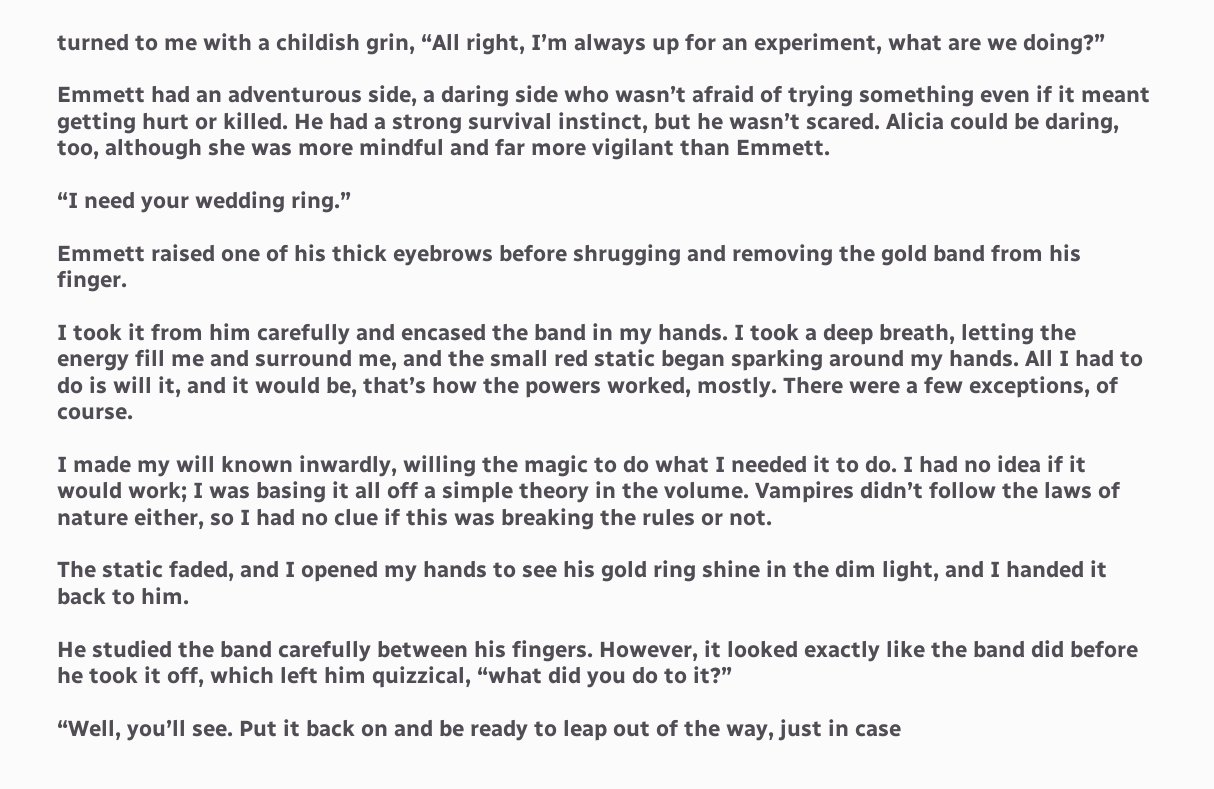turned to me with a childish grin, “All right, I’m always up for an experiment, what are we doing?”

Emmett had an adventurous side, a daring side who wasn’t afraid of trying something even if it meant getting hurt or killed. He had a strong survival instinct, but he wasn’t scared. Alicia could be daring, too, although she was more mindful and far more vigilant than Emmett.

“I need your wedding ring.”

Emmett raised one of his thick eyebrows before shrugging and removing the gold band from his finger.

I took it from him carefully and encased the band in my hands. I took a deep breath, letting the energy fill me and surround me, and the small red static began sparking around my hands. All I had to do is will it, and it would be, that’s how the powers worked, mostly. There were a few exceptions, of course.

I made my will known inwardly, willing the magic to do what I needed it to do. I had no idea if it would work; I was basing it all off a simple theory in the volume. Vampires didn’t follow the laws of nature either, so I had no clue if this was breaking the rules or not.

The static faded, and I opened my hands to see his gold ring shine in the dim light, and I handed it back to him.

He studied the band carefully between his fingers. However, it looked exactly like the band did before he took it off, which left him quizzical, “what did you do to it?”

“Well, you’ll see. Put it back on and be ready to leap out of the way, just in case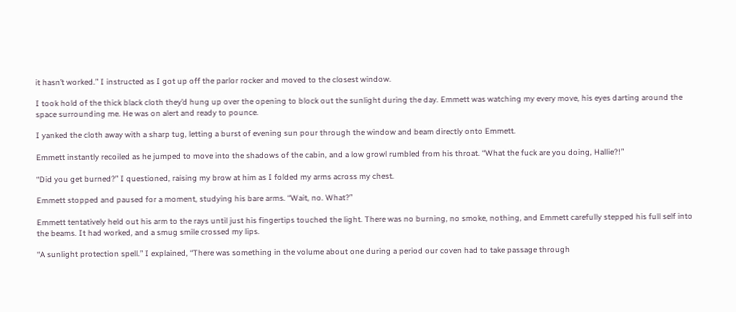it hasn’t worked.” I instructed as I got up off the parlor rocker and moved to the closest window.

I took hold of the thick black cloth they’d hung up over the opening to block out the sunlight during the day. Emmett was watching my every move, his eyes darting around the space surrounding me. He was on alert and ready to pounce.

I yanked the cloth away with a sharp tug, letting a burst of evening sun pour through the window and beam directly onto Emmett.

Emmett instantly recoiled as he jumped to move into the shadows of the cabin, and a low growl rumbled from his throat. “What the fuck are you doing, Hallie?!”

“Did you get burned?” I questioned, raising my brow at him as I folded my arms across my chest.

Emmett stopped and paused for a moment, studying his bare arms. “Wait, no. What?”

Emmett tentatively held out his arm to the rays until just his fingertips touched the light. There was no burning, no smoke, nothing, and Emmett carefully stepped his full self into the beams. It had worked, and a smug smile crossed my lips.

“A sunlight protection spell.” I explained, “There was something in the volume about one during a period our coven had to take passage through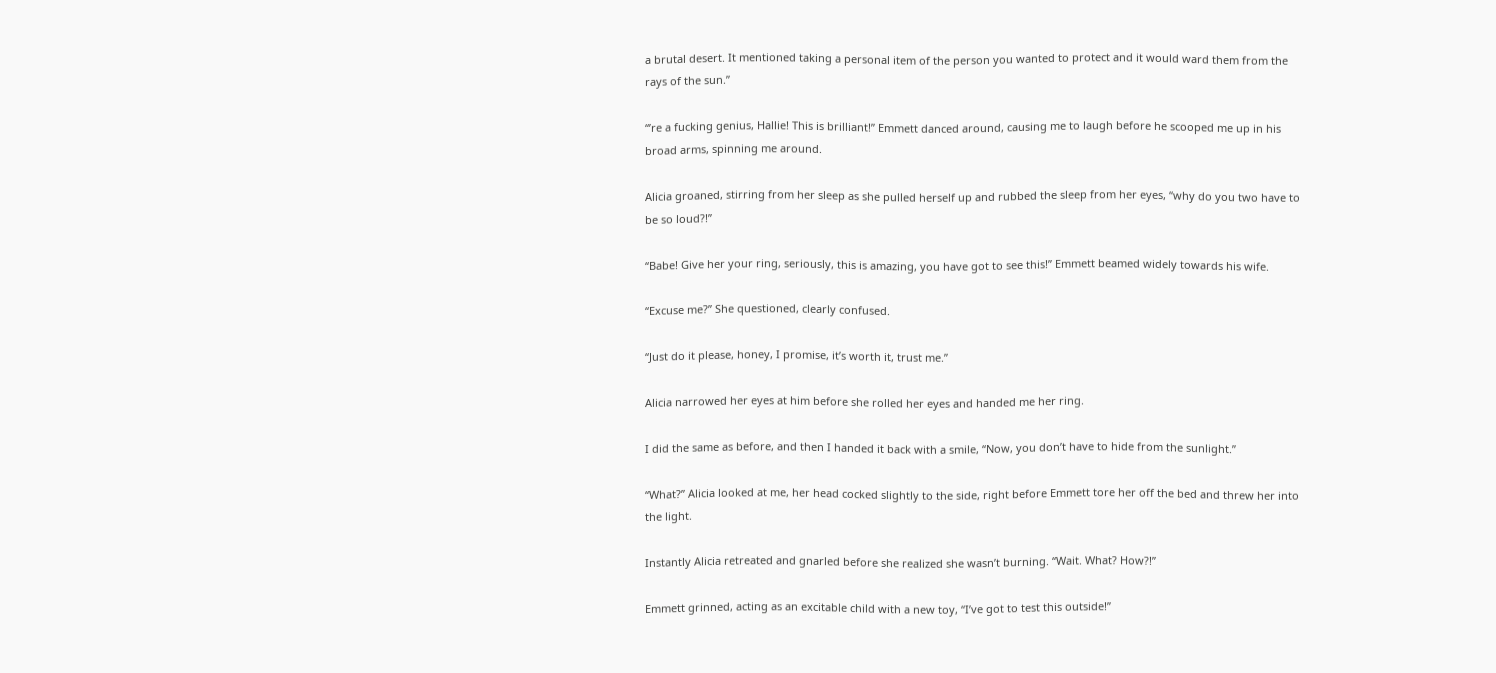a brutal desert. It mentioned taking a personal item of the person you wanted to protect and it would ward them from the rays of the sun.”

“’re a fucking genius, Hallie! This is brilliant!” Emmett danced around, causing me to laugh before he scooped me up in his broad arms, spinning me around.

Alicia groaned, stirring from her sleep as she pulled herself up and rubbed the sleep from her eyes, “why do you two have to be so loud?!”

“Babe! Give her your ring, seriously, this is amazing, you have got to see this!” Emmett beamed widely towards his wife.

“Excuse me?” She questioned, clearly confused.

“Just do it please, honey, I promise, it’s worth it, trust me.”

Alicia narrowed her eyes at him before she rolled her eyes and handed me her ring.

I did the same as before, and then I handed it back with a smile, “Now, you don’t have to hide from the sunlight.”

“What?” Alicia looked at me, her head cocked slightly to the side, right before Emmett tore her off the bed and threw her into the light.

Instantly Alicia retreated and gnarled before she realized she wasn’t burning. “Wait. What? How?!”

Emmett grinned, acting as an excitable child with a new toy, “I’ve got to test this outside!”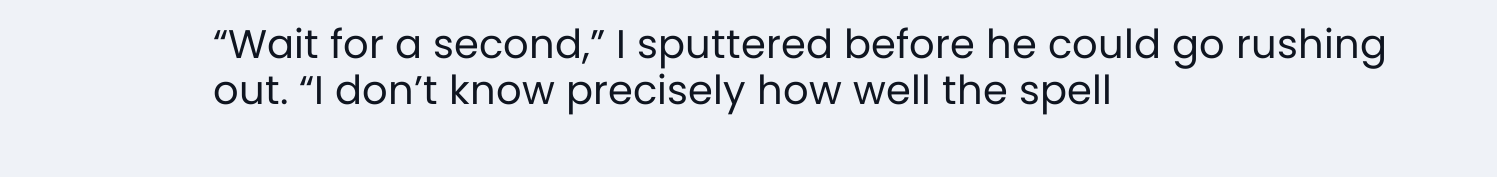“Wait for a second,” I sputtered before he could go rushing out. “I don’t know precisely how well the spell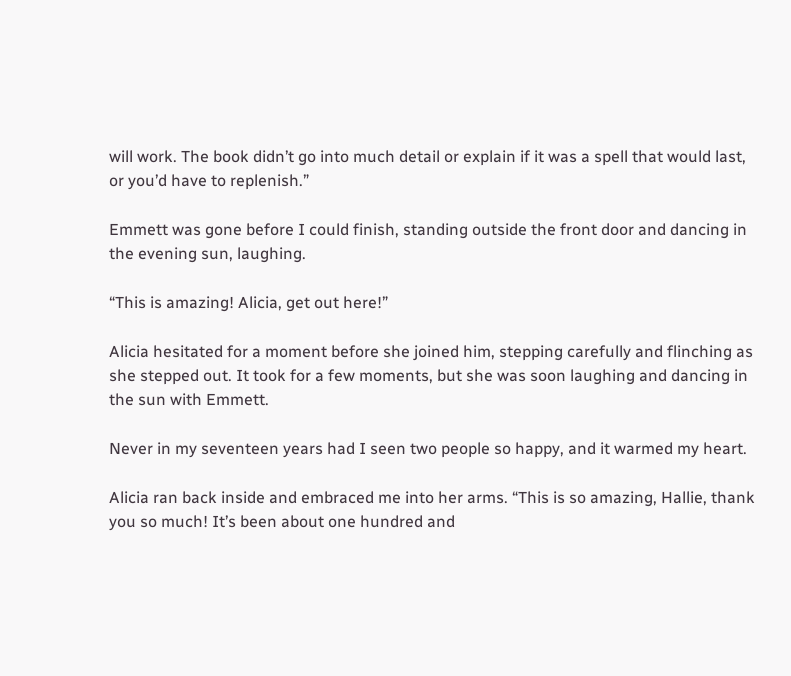will work. The book didn’t go into much detail or explain if it was a spell that would last, or you’d have to replenish.”

Emmett was gone before I could finish, standing outside the front door and dancing in the evening sun, laughing.

“This is amazing! Alicia, get out here!”

Alicia hesitated for a moment before she joined him, stepping carefully and flinching as she stepped out. It took for a few moments, but she was soon laughing and dancing in the sun with Emmett.

Never in my seventeen years had I seen two people so happy, and it warmed my heart.

Alicia ran back inside and embraced me into her arms. “This is so amazing, Hallie, thank you so much! It’s been about one hundred and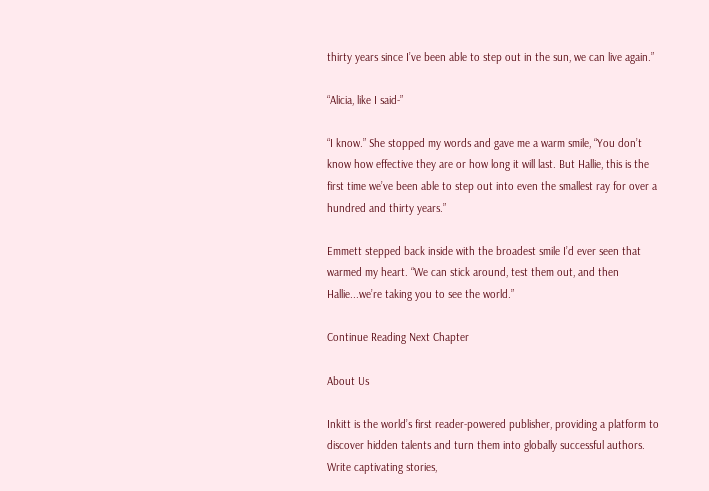thirty years since I’ve been able to step out in the sun, we can live again.”

“Alicia, like I said-”

“I know.” She stopped my words and gave me a warm smile, “You don’t know how effective they are or how long it will last. But Hallie, this is the first time we’ve been able to step out into even the smallest ray for over a hundred and thirty years.”

Emmett stepped back inside with the broadest smile I’d ever seen that warmed my heart. “We can stick around, test them out, and then Hallie...we’re taking you to see the world.”

Continue Reading Next Chapter

About Us

Inkitt is the world’s first reader-powered publisher, providing a platform to discover hidden talents and turn them into globally successful authors. Write captivating stories,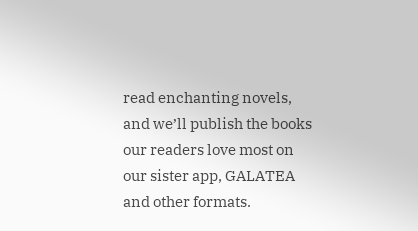read enchanting novels, and we’ll publish the books our readers love most on our sister app, GALATEA and other formats.